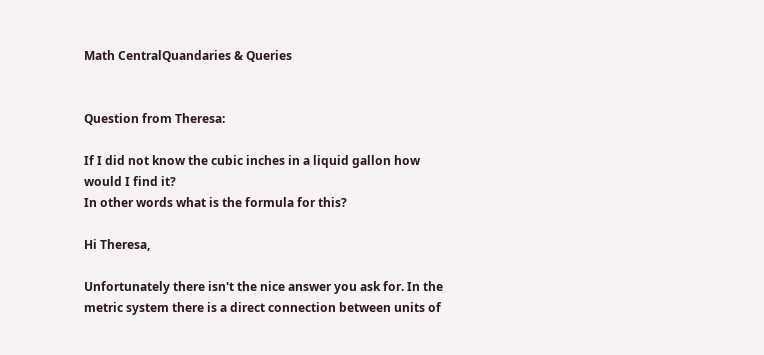Math CentralQuandaries & Queries


Question from Theresa:

If I did not know the cubic inches in a liquid gallon how would I find it?
In other words what is the formula for this?

Hi Theresa,

Unfortunately there isn't the nice answer you ask for. In the metric system there is a direct connection between units of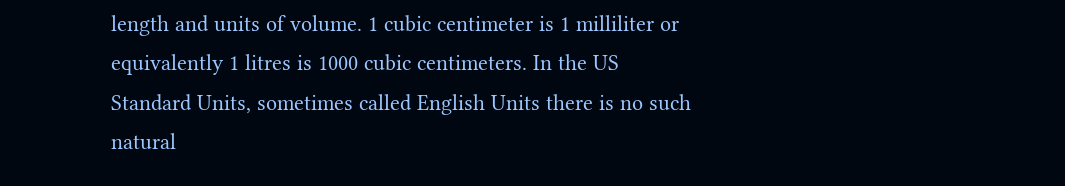length and units of volume. 1 cubic centimeter is 1 milliliter or equivalently 1 litres is 1000 cubic centimeters. In the US Standard Units, sometimes called English Units there is no such natural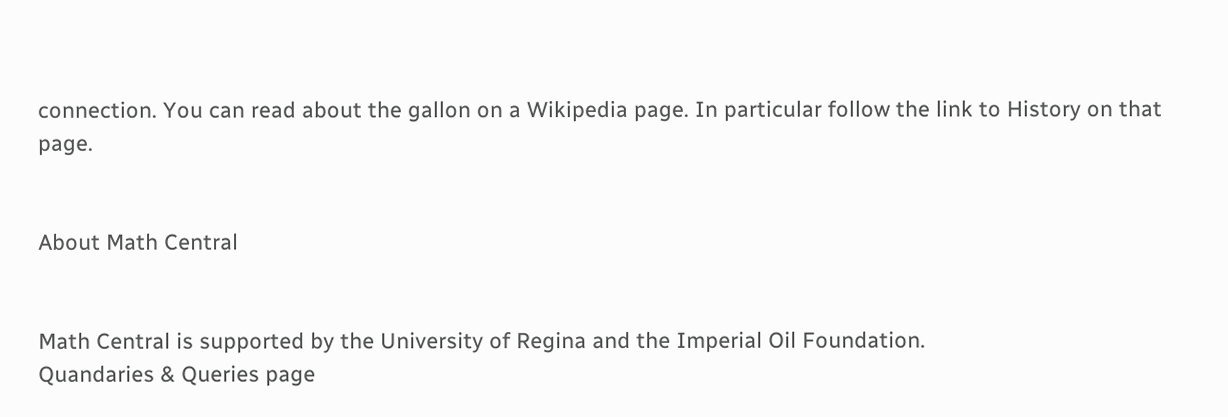connection. You can read about the gallon on a Wikipedia page. In particular follow the link to History on that page.


About Math Central


Math Central is supported by the University of Regina and the Imperial Oil Foundation.
Quandaries & Queries page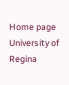Home page University of Regina